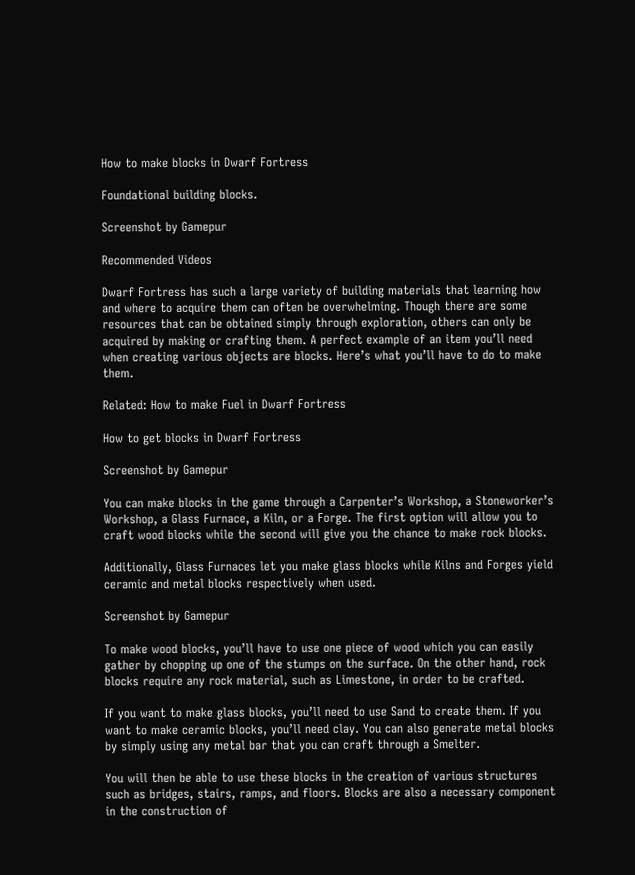How to make blocks in Dwarf Fortress

Foundational building blocks.

Screenshot by Gamepur

Recommended Videos

Dwarf Fortress has such a large variety of building materials that learning how and where to acquire them can often be overwhelming. Though there are some resources that can be obtained simply through exploration, others can only be acquired by making or crafting them. A perfect example of an item you’ll need when creating various objects are blocks. Here’s what you’ll have to do to make them.

Related: How to make Fuel in Dwarf Fortress

How to get blocks in Dwarf Fortress

Screenshot by Gamepur

You can make blocks in the game through a Carpenter’s Workshop, a Stoneworker’s Workshop, a Glass Furnace, a Kiln, or a Forge. The first option will allow you to craft wood blocks while the second will give you the chance to make rock blocks.

Additionally, Glass Furnaces let you make glass blocks while Kilns and Forges yield ceramic and metal blocks respectively when used.

Screenshot by Gamepur

To make wood blocks, you’ll have to use one piece of wood which you can easily gather by chopping up one of the stumps on the surface. On the other hand, rock blocks require any rock material, such as Limestone, in order to be crafted.

If you want to make glass blocks, you’ll need to use Sand to create them. If you want to make ceramic blocks, you’ll need clay. You can also generate metal blocks by simply using any metal bar that you can craft through a Smelter.

You will then be able to use these blocks in the creation of various structures such as bridges, stairs, ramps, and floors. Blocks are also a necessary component in the construction of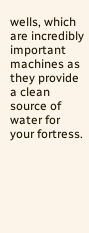wells, which are incredibly important machines as they provide a clean source of water for your fortress.